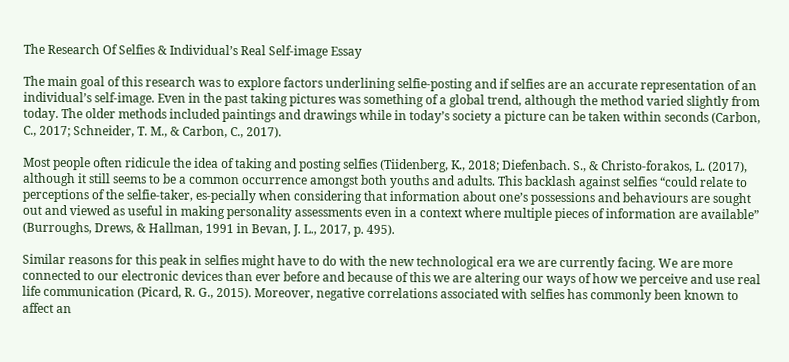The Research Of Selfies & Individual’s Real Self-image Essay

The main goal of this research was to explore factors underlining selfie-posting and if selfies are an accurate representation of an individual’s self-image. Even in the past taking pictures was something of a global trend, although the method varied slightly from today. The older methods included paintings and drawings while in today’s society a picture can be taken within seconds (Carbon, C., 2017; Schneider, T. M., & Carbon, C., 2017).

Most people often ridicule the idea of taking and posting selfies (Tiidenberg, K., 2018; Diefenbach. S., & Christo-forakos, L. (2017), although it still seems to be a common occurrence amongst both youths and adults. This backlash against selfies “could relate to perceptions of the selfie-taker, es-pecially when considering that information about one’s possessions and behaviours are sought out and viewed as useful in making personality assessments even in a context where multiple pieces of information are available” (Burroughs, Drews, & Hallman, 1991 in Bevan, J. L., 2017, p. 495).

Similar reasons for this peak in selfies might have to do with the new technological era we are currently facing. We are more connected to our electronic devices than ever before and because of this we are altering our ways of how we perceive and use real life communication (Picard, R. G., 2015). Moreover, negative correlations associated with selfies has commonly been known to affect an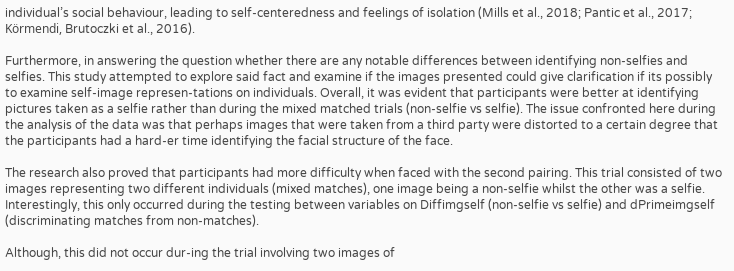individual’s social behaviour, leading to self-centeredness and feelings of isolation (Mills et al., 2018; Pantic et al., 2017; Körmendi, Brutoczki et al., 2016).

Furthermore, in answering the question whether there are any notable differences between identifying non-selfies and selfies. This study attempted to explore said fact and examine if the images presented could give clarification if its possibly to examine self-image represen-tations on individuals. Overall, it was evident that participants were better at identifying pictures taken as a selfie rather than during the mixed matched trials (non-selfie vs selfie). The issue confronted here during the analysis of the data was that perhaps images that were taken from a third party were distorted to a certain degree that the participants had a hard-er time identifying the facial structure of the face.

The research also proved that participants had more difficulty when faced with the second pairing. This trial consisted of two images representing two different individuals (mixed matches), one image being a non-selfie whilst the other was a selfie. Interestingly, this only occurred during the testing between variables on Diffimgself (non-selfie vs selfie) and dPrimeimgself (discriminating matches from non-matches).

Although, this did not occur dur-ing the trial involving two images of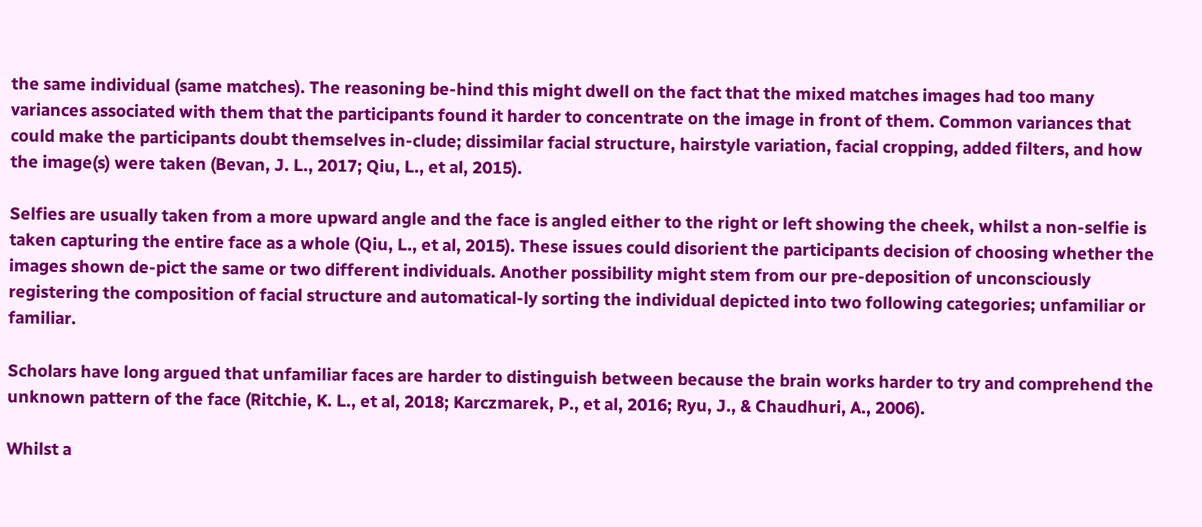the same individual (same matches). The reasoning be-hind this might dwell on the fact that the mixed matches images had too many variances associated with them that the participants found it harder to concentrate on the image in front of them. Common variances that could make the participants doubt themselves in-clude; dissimilar facial structure, hairstyle variation, facial cropping, added filters, and how the image(s) were taken (Bevan, J. L., 2017; Qiu, L., et al, 2015).

Selfies are usually taken from a more upward angle and the face is angled either to the right or left showing the cheek, whilst a non-selfie is taken capturing the entire face as a whole (Qiu, L., et al, 2015). These issues could disorient the participants decision of choosing whether the images shown de-pict the same or two different individuals. Another possibility might stem from our pre-deposition of unconsciously registering the composition of facial structure and automatical-ly sorting the individual depicted into two following categories; unfamiliar or familiar.

Scholars have long argued that unfamiliar faces are harder to distinguish between because the brain works harder to try and comprehend the unknown pattern of the face (Ritchie, K. L., et al, 2018; Karczmarek, P., et al, 2016; Ryu, J., & Chaudhuri, A., 2006).

Whilst a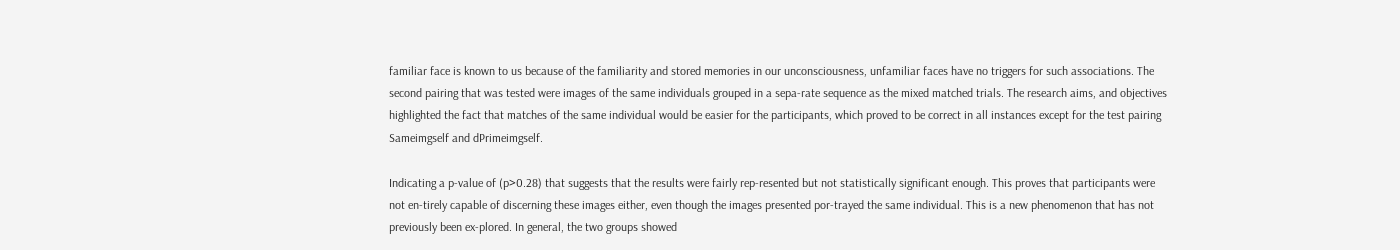familiar face is known to us because of the familiarity and stored memories in our unconsciousness, unfamiliar faces have no triggers for such associations. The second pairing that was tested were images of the same individuals grouped in a sepa-rate sequence as the mixed matched trials. The research aims, and objectives highlighted the fact that matches of the same individual would be easier for the participants, which proved to be correct in all instances except for the test pairing Sameimgself and dPrimeimgself.

Indicating a p-value of (p>0.28) that suggests that the results were fairly rep-resented but not statistically significant enough. This proves that participants were not en-tirely capable of discerning these images either, even though the images presented por-trayed the same individual. This is a new phenomenon that has not previously been ex-plored. In general, the two groups showed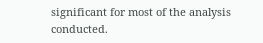significant for most of the analysis conducted.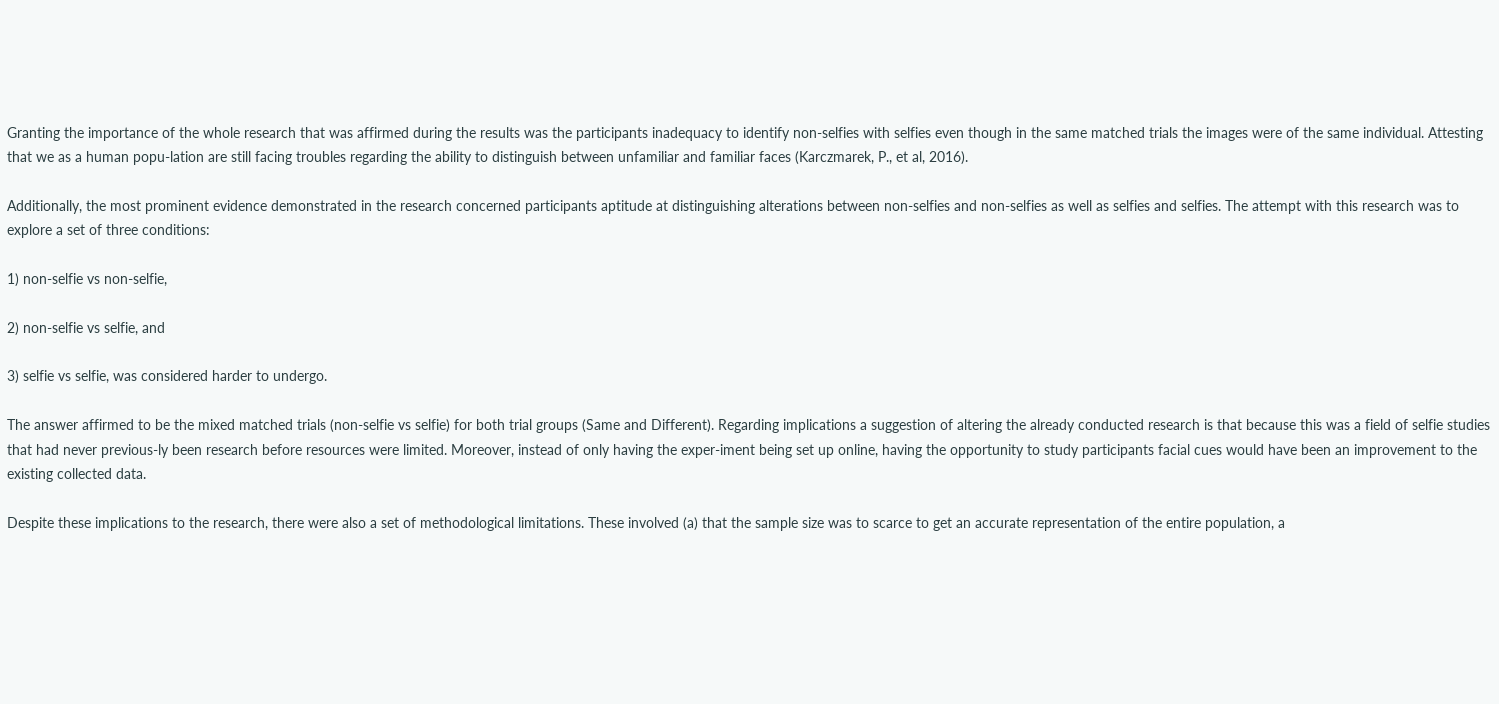Granting the importance of the whole research that was affirmed during the results was the participants inadequacy to identify non-selfies with selfies even though in the same matched trials the images were of the same individual. Attesting that we as a human popu-lation are still facing troubles regarding the ability to distinguish between unfamiliar and familiar faces (Karczmarek, P., et al, 2016).

Additionally, the most prominent evidence demonstrated in the research concerned participants aptitude at distinguishing alterations between non-selfies and non-selfies as well as selfies and selfies. The attempt with this research was to explore a set of three conditions:

1) non-selfie vs non-selfie,

2) non-selfie vs selfie, and

3) selfie vs selfie, was considered harder to undergo.

The answer affirmed to be the mixed matched trials (non-selfie vs selfie) for both trial groups (Same and Different). Regarding implications a suggestion of altering the already conducted research is that because this was a field of selfie studies that had never previous-ly been research before resources were limited. Moreover, instead of only having the exper-iment being set up online, having the opportunity to study participants facial cues would have been an improvement to the existing collected data.

Despite these implications to the research, there were also a set of methodological limitations. These involved (a) that the sample size was to scarce to get an accurate representation of the entire population, a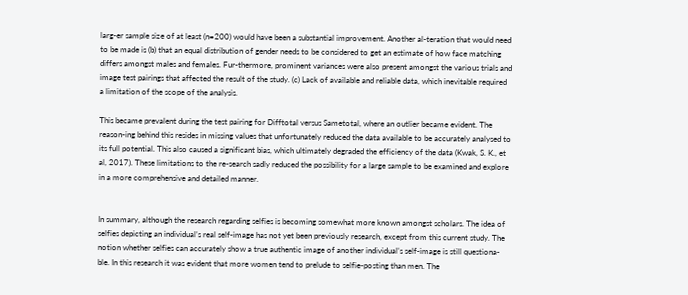larg-er sample size of at least (n=200) would have been a substantial improvement. Another al-teration that would need to be made is (b) that an equal distribution of gender needs to be considered to get an estimate of how face matching differs amongst males and females. Fur-thermore, prominent variances were also present amongst the various trials and image test pairings that affected the result of the study. (c) Lack of available and reliable data, which inevitable required a limitation of the scope of the analysis.

This became prevalent during the test pairing for Difftotal versus Sametotal, where an outlier became evident. The reason-ing behind this resides in missing values that unfortunately reduced the data available to be accurately analysed to its full potential. This also caused a significant bias, which ultimately degraded the efficiency of the data (Kwak, S. K., et al, 2017). These limitations to the re-search sadly reduced the possibility for a large sample to be examined and explore in a more comprehensive and detailed manner.


In summary, although the research regarding selfies is becoming somewhat more known amongst scholars. The idea of selfies depicting an individual’s real self-image has not yet been previously research, except from this current study. The notion whether selfies can accurately show a true authentic image of another individual’s self-image is still questiona-ble. In this research it was evident that more women tend to prelude to selfie-posting than men. The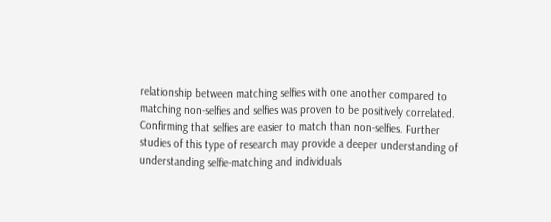relationship between matching selfies with one another compared to matching non-selfies and selfies was proven to be positively correlated. Confirming that selfies are easier to match than non-selfies. Further studies of this type of research may provide a deeper understanding of understanding selfie-matching and individuals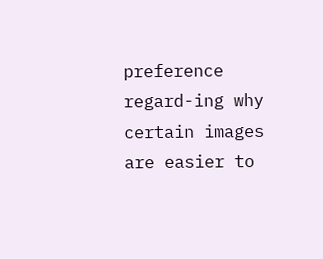preference regard-ing why certain images are easier to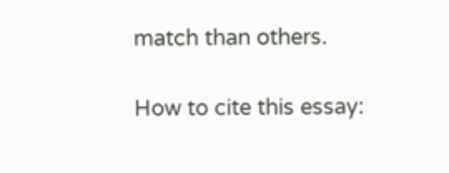match than others.

How to cite this essay: